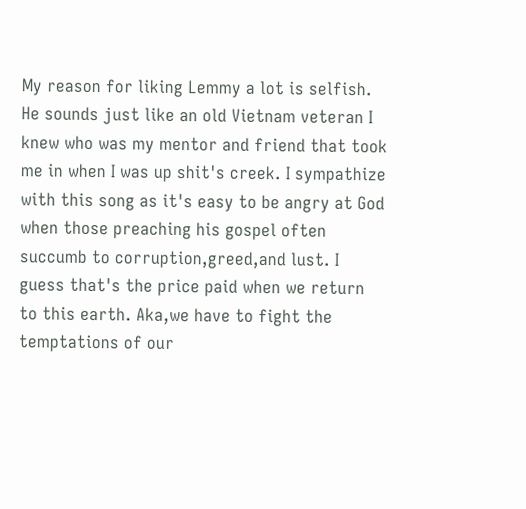My reason for liking Lemmy a lot is selfish. He sounds just like an old Vietnam veteran I knew who was my mentor and friend that took me in when I was up shit's creek. I sympathize with this song as it's easy to be angry at God when those preaching his gospel often succumb to corruption,greed,and lust. I guess that's the price paid when we return to this earth. Aka,we have to fight the temptations of our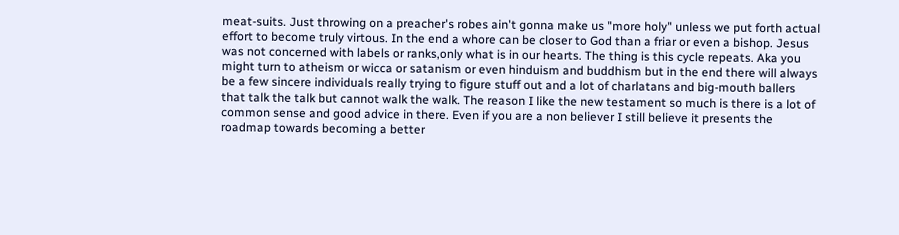meat-suits. Just throwing on a preacher's robes ain't gonna make us "more holy" unless we put forth actual effort to become truly virtous. In the end a whore can be closer to God than a friar or even a bishop. Jesus was not concerned with labels or ranks,only what is in our hearts. The thing is this cycle repeats. Aka you might turn to atheism or wicca or satanism or even hinduism and buddhism but in the end there will always be a few sincere individuals really trying to figure stuff out and a lot of charlatans and big-mouth ballers that talk the talk but cannot walk the walk. The reason I like the new testament so much is there is a lot of common sense and good advice in there. Even if you are a non believer I still believe it presents the roadmap towards becoming a better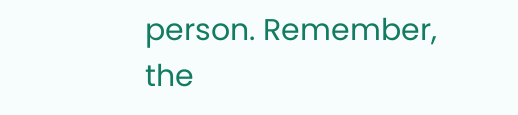person. Remember, the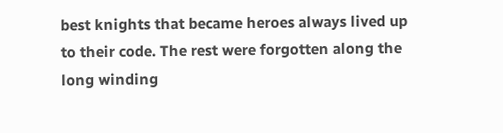best knights that became heroes always lived up to their code. The rest were forgotten along the long winding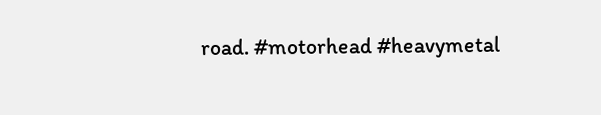road. #motorhead #heavymetal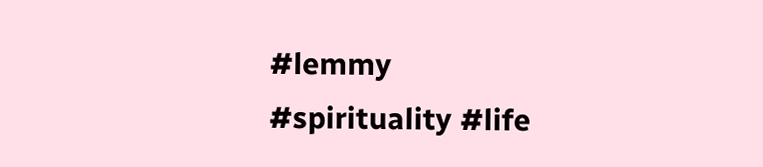#lemmy #spirituality #life